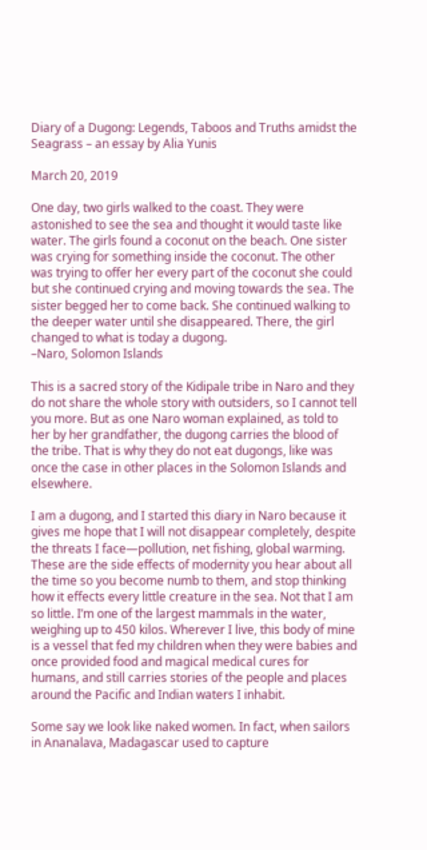Diary of a Dugong: Legends, Taboos and Truths amidst the Seagrass – an essay by Alia Yunis

March 20, 2019

One day, two girls walked to the coast. They were astonished to see the sea and thought it would taste like water. The girls found a coconut on the beach. One sister was crying for something inside the coconut. The other was trying to offer her every part of the coconut she could but she continued crying and moving towards the sea. The sister begged her to come back. She continued walking to the deeper water until she disappeared. There, the girl changed to what is today a dugong.
–Naro, Solomon Islands

This is a sacred story of the Kidipale tribe in Naro and they do not share the whole story with outsiders, so I cannot tell you more. But as one Naro woman explained, as told to her by her grandfather, the dugong carries the blood of the tribe. That is why they do not eat dugongs, like was once the case in other places in the Solomon Islands and elsewhere.

I am a dugong, and I started this diary in Naro because it gives me hope that I will not disappear completely, despite the threats I face—pollution, net fishing, global warming. These are the side effects of modernity you hear about all the time so you become numb to them, and stop thinking how it effects every little creature in the sea. Not that I am so little. I’m one of the largest mammals in the water, weighing up to 450 kilos. Wherever I live, this body of mine is a vessel that fed my children when they were babies and once provided food and magical medical cures for humans, and still carries stories of the people and places around the Pacific and Indian waters I inhabit.

Some say we look like naked women. In fact, when sailors in Ananalava, Madagascar used to capture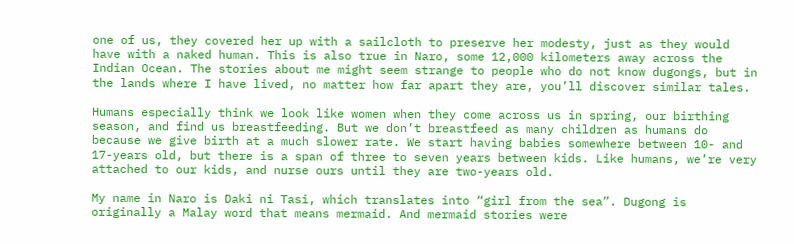one of us, they covered her up with a sailcloth to preserve her modesty, just as they would have with a naked human. This is also true in Naro, some 12,000 kilometers away across the Indian Ocean. The stories about me might seem strange to people who do not know dugongs, but in the lands where I have lived, no matter how far apart they are, you’ll discover similar tales.

Humans especially think we look like women when they come across us in spring, our birthing season, and find us breastfeeding. But we don’t breastfeed as many children as humans do because we give birth at a much slower rate. We start having babies somewhere between 10- and 17-years old, but there is a span of three to seven years between kids. Like humans, we’re very attached to our kids, and nurse ours until they are two-years old.

My name in Naro is Daki ni Tasi, which translates into “girl from the sea”. Dugong is originally a Malay word that means mermaid. And mermaid stories were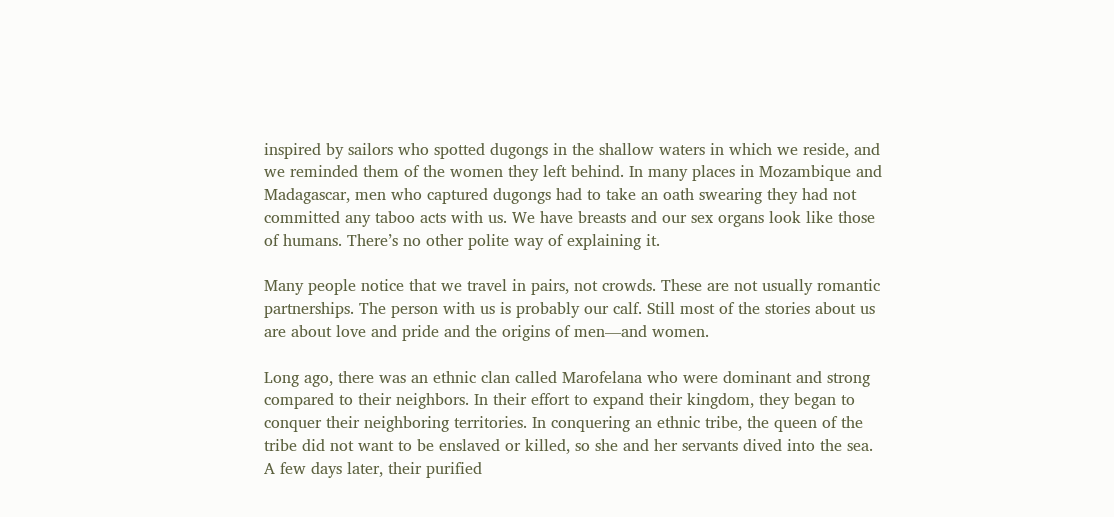inspired by sailors who spotted dugongs in the shallow waters in which we reside, and we reminded them of the women they left behind. In many places in Mozambique and Madagascar, men who captured dugongs had to take an oath swearing they had not committed any taboo acts with us. We have breasts and our sex organs look like those of humans. There’s no other polite way of explaining it.

Many people notice that we travel in pairs, not crowds. These are not usually romantic partnerships. The person with us is probably our calf. Still most of the stories about us are about love and pride and the origins of men—and women.

Long ago, there was an ethnic clan called Marofelana who were dominant and strong compared to their neighbors. In their effort to expand their kingdom, they began to conquer their neighboring territories. In conquering an ethnic tribe, the queen of the tribe did not want to be enslaved or killed, so she and her servants dived into the sea. A few days later, their purified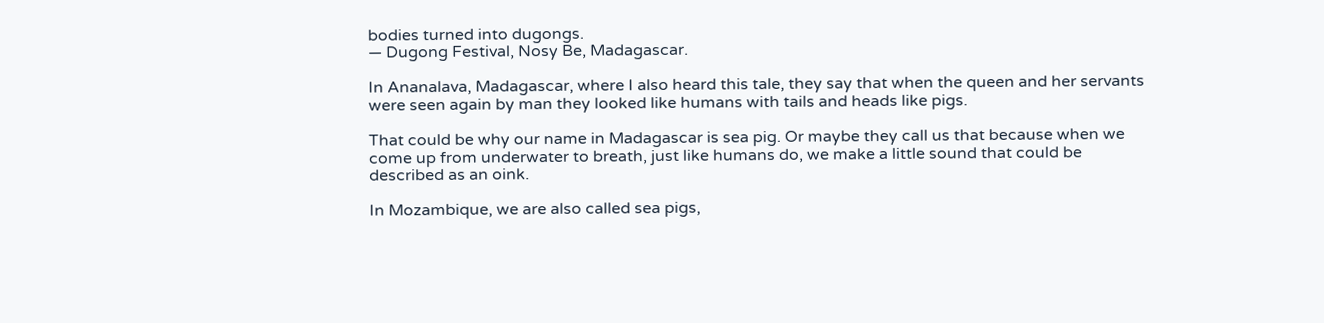bodies turned into dugongs.
— Dugong Festival, Nosy Be, Madagascar.

In Ananalava, Madagascar, where I also heard this tale, they say that when the queen and her servants were seen again by man they looked like humans with tails and heads like pigs.

That could be why our name in Madagascar is sea pig. Or maybe they call us that because when we come up from underwater to breath, just like humans do, we make a little sound that could be described as an oink.

In Mozambique, we are also called sea pigs,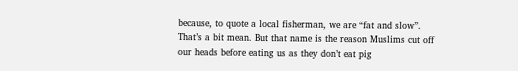because, to quote a local fisherman, we are “fat and slow”. That’s a bit mean. But that name is the reason Muslims cut off our heads before eating us as they don’t eat pig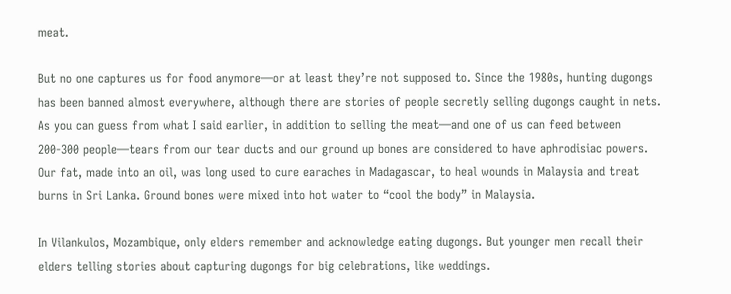meat.

But no one captures us for food anymore—or at least they’re not supposed to. Since the 1980s, hunting dugongs has been banned almost everywhere, although there are stories of people secretly selling dugongs caught in nets. As you can guess from what I said earlier, in addition to selling the meat—and one of us can feed between 200-300 people—tears from our tear ducts and our ground up bones are considered to have aphrodisiac powers. Our fat, made into an oil, was long used to cure earaches in Madagascar, to heal wounds in Malaysia and treat burns in Sri Lanka. Ground bones were mixed into hot water to “cool the body” in Malaysia.

In Vilankulos, Mozambique, only elders remember and acknowledge eating dugongs. But younger men recall their elders telling stories about capturing dugongs for big celebrations, like weddings.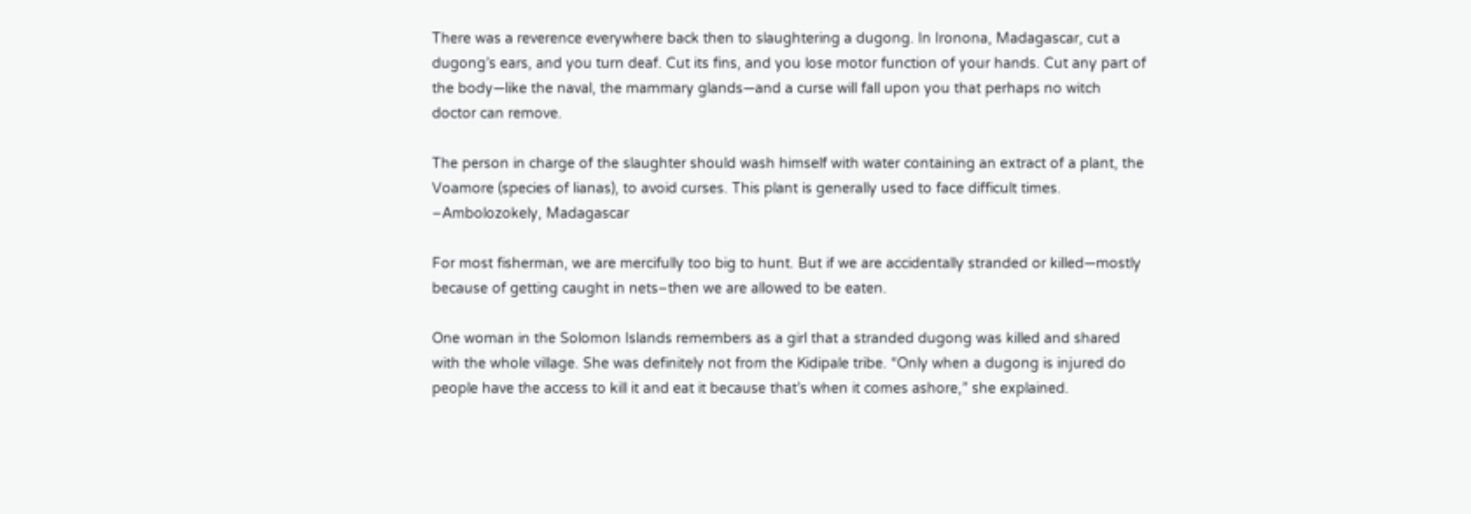There was a reverence everywhere back then to slaughtering a dugong. In Ironona, Madagascar, cut a dugong’s ears, and you turn deaf. Cut its fins, and you lose motor function of your hands. Cut any part of the body—like the naval, the mammary glands—and a curse will fall upon you that perhaps no witch doctor can remove.

The person in charge of the slaughter should wash himself with water containing an extract of a plant, the Voamore (species of lianas), to avoid curses. This plant is generally used to face difficult times.
–Ambolozokely, Madagascar

For most fisherman, we are mercifully too big to hunt. But if we are accidentally stranded or killed—mostly because of getting caught in nets–then we are allowed to be eaten.

One woman in the Solomon Islands remembers as a girl that a stranded dugong was killed and shared with the whole village. She was definitely not from the Kidipale tribe. “Only when a dugong is injured do people have the access to kill it and eat it because that’s when it comes ashore,” she explained.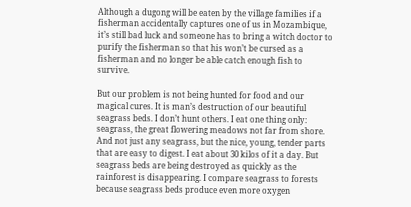Although a dugong will be eaten by the village families if a fisherman accidentally captures one of us in Mozambique, it’s still bad luck and someone has to bring a witch doctor to purify the fisherman so that his won’t be cursed as a fisherman and no longer be able catch enough fish to survive.

But our problem is not being hunted for food and our magical cures. It is man’s destruction of our beautiful seagrass beds. I don’t hunt others. I eat one thing only: seagrass, the great flowering meadows not far from shore. And not just any seagrass, but the nice, young, tender parts that are easy to digest. I eat about 30 kilos of it a day. But seagrass beds are being destroyed as quickly as the rainforest is disappearing. I compare seagrass to forests because seagrass beds produce even more oxygen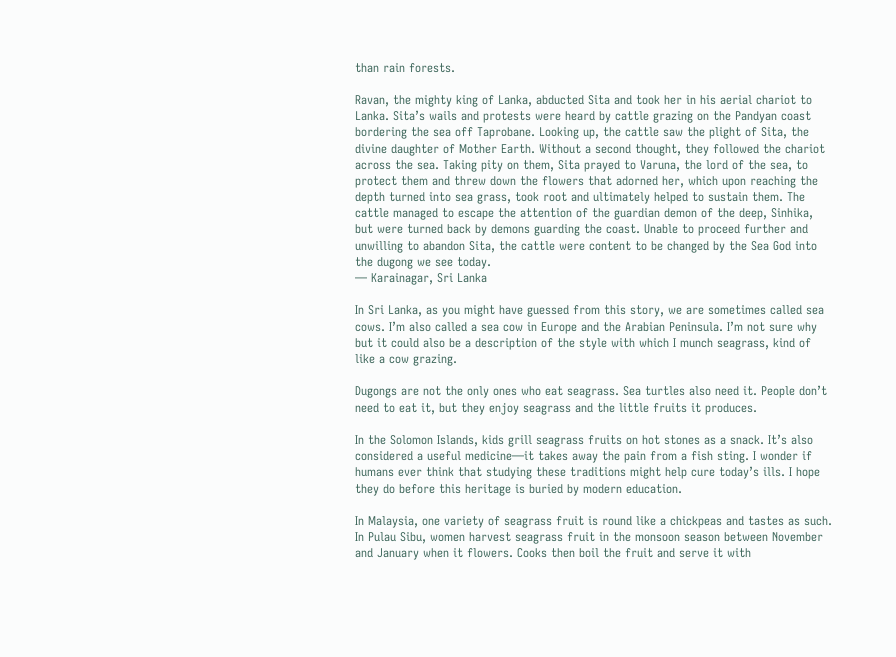than rain forests.

Ravan, the mighty king of Lanka, abducted Sita and took her in his aerial chariot to Lanka. Sita’s wails and protests were heard by cattle grazing on the Pandyan coast bordering the sea off Taprobane. Looking up, the cattle saw the plight of Sita, the divine daughter of Mother Earth. Without a second thought, they followed the chariot across the sea. Taking pity on them, Sita prayed to Varuna, the lord of the sea, to protect them and threw down the flowers that adorned her, which upon reaching the depth turned into sea grass, took root and ultimately helped to sustain them. The cattle managed to escape the attention of the guardian demon of the deep, Sinhika, but were turned back by demons guarding the coast. Unable to proceed further and unwilling to abandon Sita, the cattle were content to be changed by the Sea God into the dugong we see today.
— Karainagar, Sri Lanka

In Sri Lanka, as you might have guessed from this story, we are sometimes called sea cows. I’m also called a sea cow in Europe and the Arabian Peninsula. I’m not sure why but it could also be a description of the style with which I munch seagrass, kind of like a cow grazing.

Dugongs are not the only ones who eat seagrass. Sea turtles also need it. People don’t need to eat it, but they enjoy seagrass and the little fruits it produces.

In the Solomon Islands, kids grill seagrass fruits on hot stones as a snack. It’s also considered a useful medicine—it takes away the pain from a fish sting. I wonder if humans ever think that studying these traditions might help cure today’s ills. I hope they do before this heritage is buried by modern education.

In Malaysia, one variety of seagrass fruit is round like a chickpeas and tastes as such. In Pulau Sibu, women harvest seagrass fruit in the monsoon season between November and January when it flowers. Cooks then boil the fruit and serve it with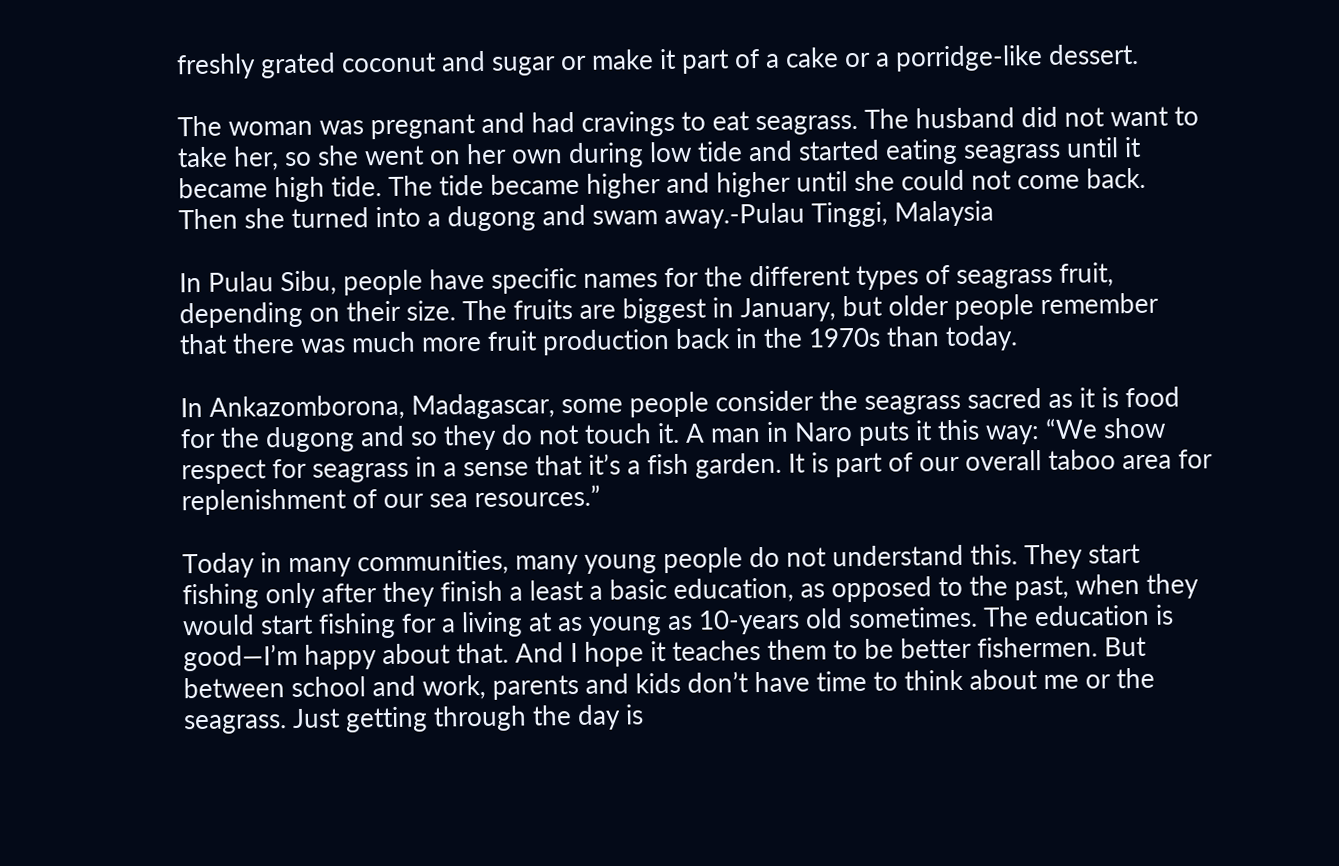freshly grated coconut and sugar or make it part of a cake or a porridge-like dessert.

The woman was pregnant and had cravings to eat seagrass. The husband did not want to take her, so she went on her own during low tide and started eating seagrass until it became high tide. The tide became higher and higher until she could not come back. Then she turned into a dugong and swam away.-Pulau Tinggi, Malaysia

In Pulau Sibu, people have specific names for the different types of seagrass fruit, depending on their size. The fruits are biggest in January, but older people remember that there was much more fruit production back in the 1970s than today.

In Ankazomborona, Madagascar, some people consider the seagrass sacred as it is food for the dugong and so they do not touch it. A man in Naro puts it this way: “We show respect for seagrass in a sense that it’s a fish garden. It is part of our overall taboo area for replenishment of our sea resources.”

Today in many communities, many young people do not understand this. They start fishing only after they finish a least a basic education, as opposed to the past, when they would start fishing for a living at as young as 10-years old sometimes. The education is good—I’m happy about that. And I hope it teaches them to be better fishermen. But between school and work, parents and kids don’t have time to think about me or the seagrass. Just getting through the day is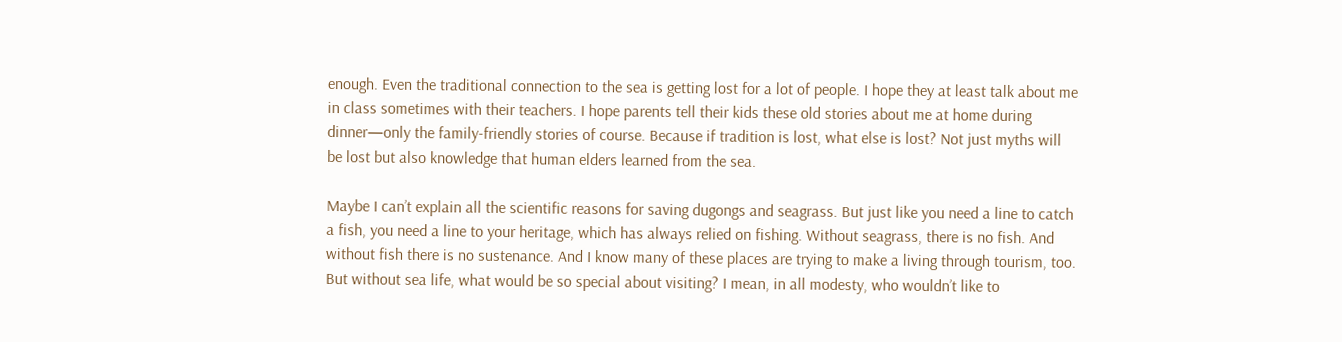enough. Even the traditional connection to the sea is getting lost for a lot of people. I hope they at least talk about me in class sometimes with their teachers. I hope parents tell their kids these old stories about me at home during dinner—only the family-friendly stories of course. Because if tradition is lost, what else is lost? Not just myths will be lost but also knowledge that human elders learned from the sea.

Maybe I can’t explain all the scientific reasons for saving dugongs and seagrass. But just like you need a line to catch a fish, you need a line to your heritage, which has always relied on fishing. Without seagrass, there is no fish. And without fish there is no sustenance. And I know many of these places are trying to make a living through tourism, too. But without sea life, what would be so special about visiting? I mean, in all modesty, who wouldn’t like to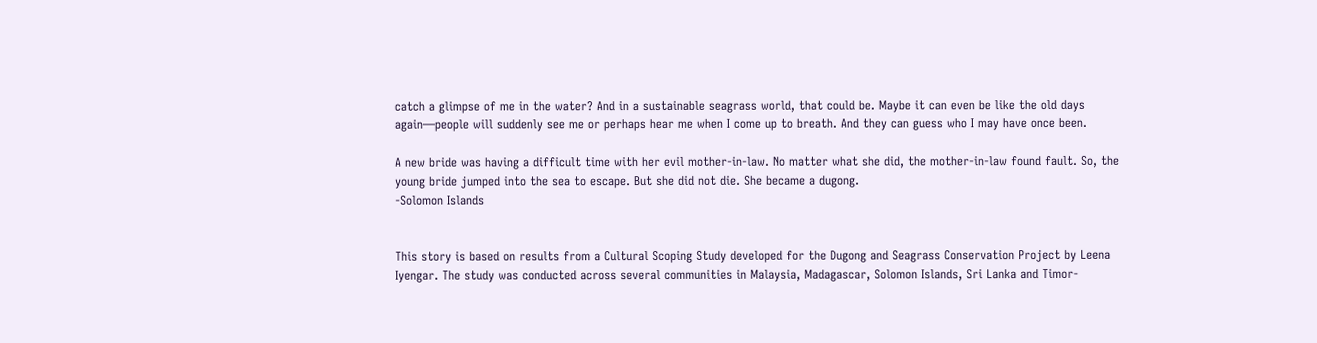catch a glimpse of me in the water? And in a sustainable seagrass world, that could be. Maybe it can even be like the old days again—people will suddenly see me or perhaps hear me when I come up to breath. And they can guess who I may have once been.

A new bride was having a difficult time with her evil mother-in-law. No matter what she did, the mother-in-law found fault. So, the young bride jumped into the sea to escape. But she did not die. She became a dugong.
-Solomon Islands


This story is based on results from a Cultural Scoping Study developed for the Dugong and Seagrass Conservation Project by Leena Iyengar. The study was conducted across several communities in Malaysia, Madagascar, Solomon Islands, Sri Lanka and Timor-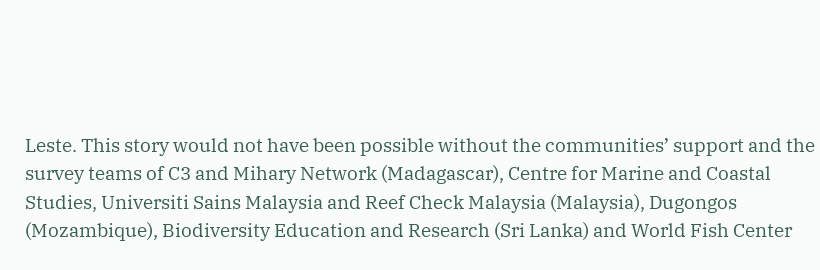Leste. This story would not have been possible without the communities’ support and the survey teams of C3 and Mihary Network (Madagascar), Centre for Marine and Coastal Studies, Universiti Sains Malaysia and Reef Check Malaysia (Malaysia), Dugongos (Mozambique), Biodiversity Education and Research (Sri Lanka) and World Fish Center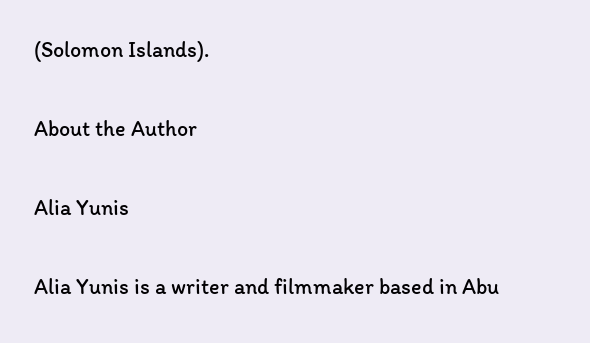(Solomon Islands).

About the Author

Alia Yunis

Alia Yunis is a writer and filmmaker based in Abu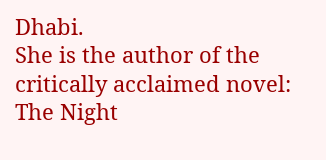Dhabi.
She is the author of the critically acclaimed novel:
The Night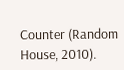Counter (Random House, 2010).